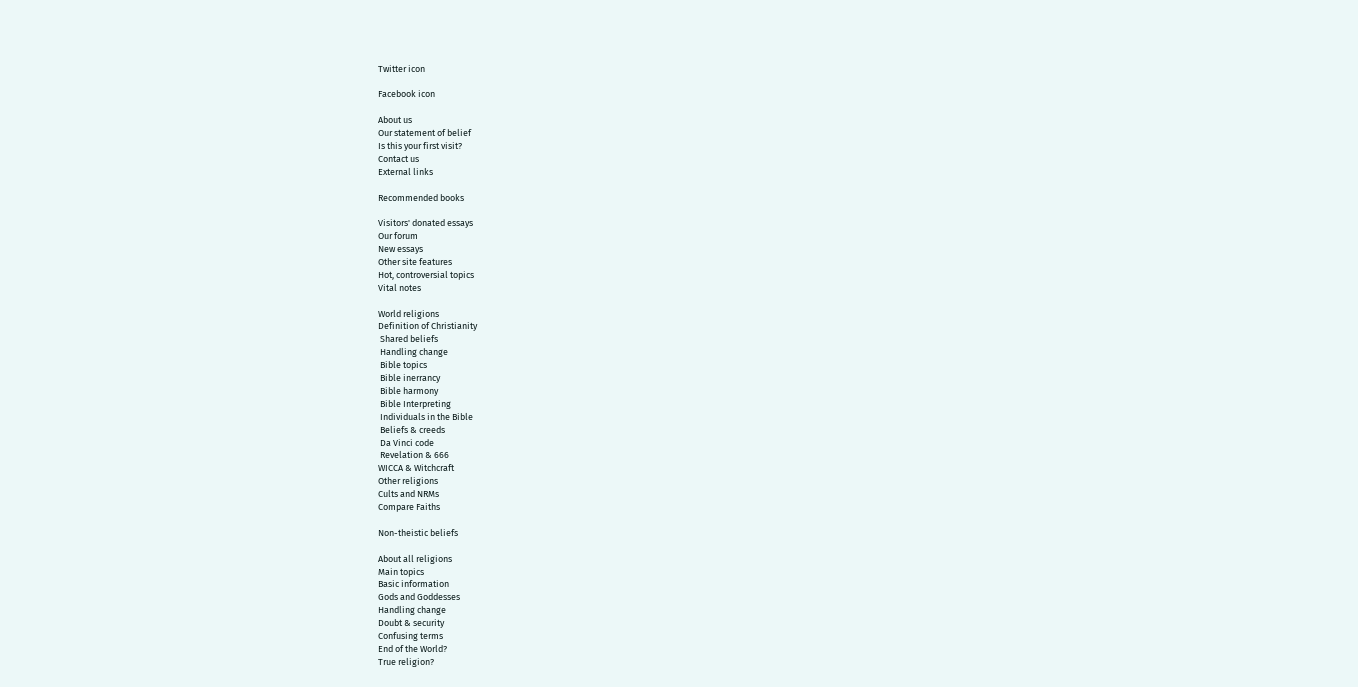Twitter icon

Facebook icon

About us
Our statement of belief
Is this your first visit?
Contact us
External links

Recommended books

Visitors' donated essays
Our forum
New essays
Other site features
Hot, controversial topics
Vital notes

World religions
Definition of Christianity
 Shared beliefs
 Handling change
 Bible topics
 Bible inerrancy
 Bible harmony
 Bible Interpreting
 Individuals in the Bible
 Beliefs & creeds
 Da Vinci code
 Revelation & 666
WICCA & Witchcraft
Other religions
Cults and NRMs
Compare Faiths

Non-theistic beliefs

About all religions
Main topics
Basic information
Gods and Goddesses
Handling change
Doubt & security
Confusing terms
End of the World?
True religion?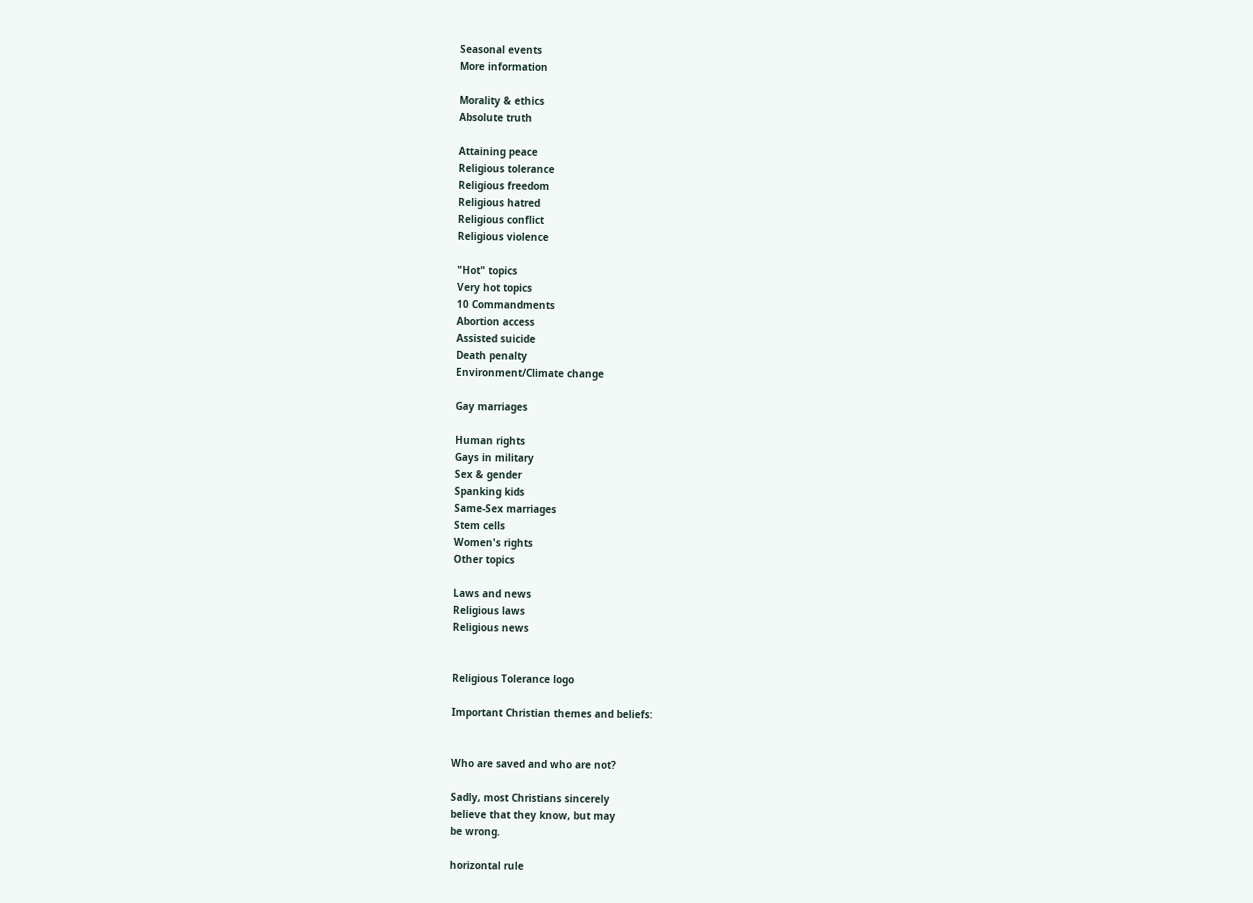Seasonal events
More information

Morality & ethics
Absolute truth

Attaining peace
Religious tolerance
Religious freedom
Religious hatred
Religious conflict
Religious violence

"Hot" topics
Very hot topics
10 Commandments
Abortion access
Assisted suicide
Death penalty
Environment/Climate change

Gay marriages

Human rights
Gays in military
Sex & gender
Spanking kids
Same-Sex marriages
Stem cells
Women's rights
Other topics

Laws and news
Religious laws
Religious news


Religious Tolerance logo

Important Christian themes and beliefs:


Who are saved and who are not?

Sadly, most Christians sincerely
believe that they know, but may
be wrong.

horizontal rule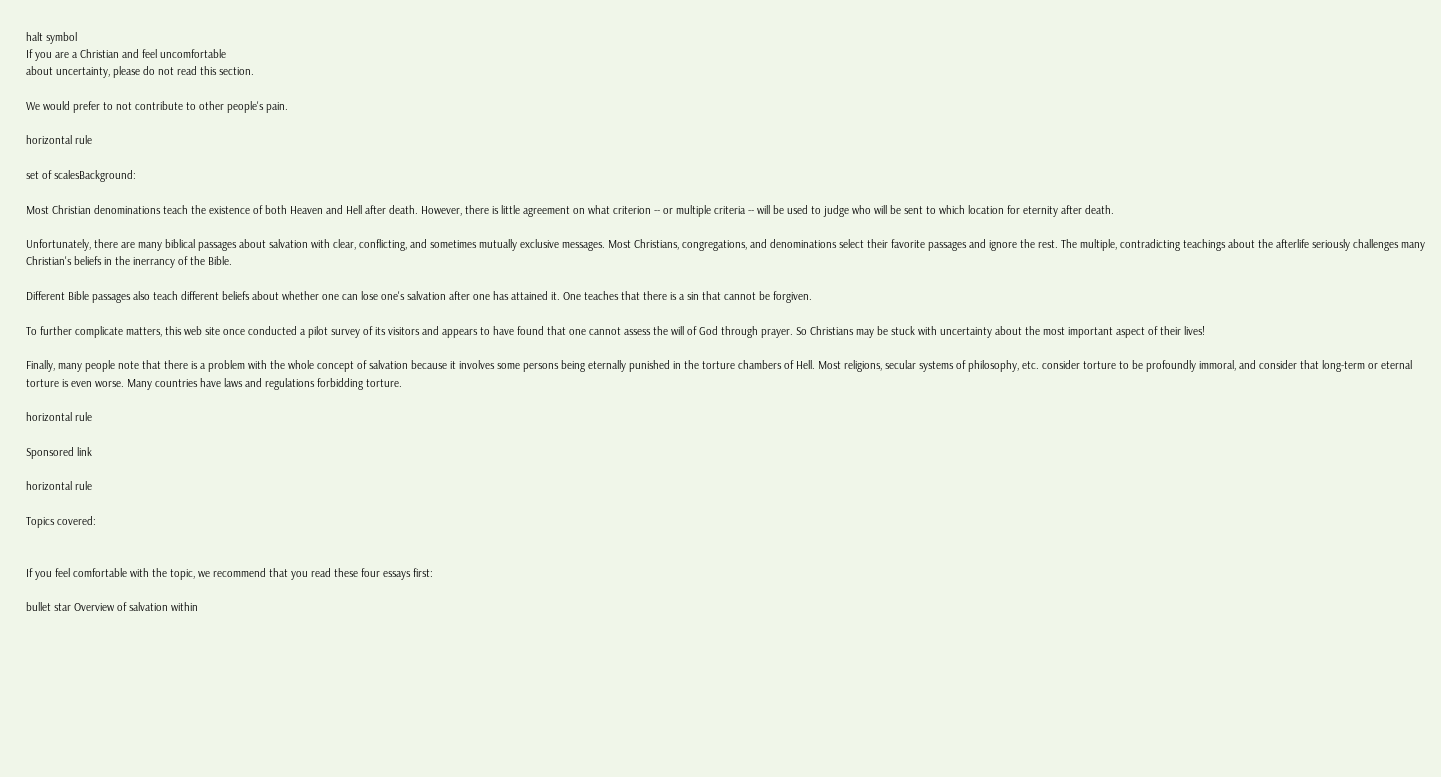halt symbol
If you are a Christian and feel uncomfortable
about uncertainty, please do not read this section.

We would prefer to not contribute to other people's pain.

horizontal rule

set of scalesBackground:

Most Christian denominations teach the existence of both Heaven and Hell after death. However, there is little agreement on what criterion -- or multiple criteria -- will be used to judge who will be sent to which location for eternity after death.

Unfortunately, there are many biblical passages about salvation with clear, conflicting, and sometimes mutually exclusive messages. Most Christians, congregations, and denominations select their favorite passages and ignore the rest. The multiple, contradicting teachings about the afterlife seriously challenges many Christian's beliefs in the inerrancy of the Bible.

Different Bible passages also teach different beliefs about whether one can lose one's salvation after one has attained it. One teaches that there is a sin that cannot be forgiven.

To further complicate matters, this web site once conducted a pilot survey of its visitors and appears to have found that one cannot assess the will of God through prayer. So Christians may be stuck with uncertainty about the most important aspect of their lives!

Finally, many people note that there is a problem with the whole concept of salvation because it involves some persons being eternally punished in the torture chambers of Hell. Most religions, secular systems of philosophy, etc. consider torture to be profoundly immoral, and consider that long-term or eternal torture is even worse. Many countries have laws and regulations forbidding torture.

horizontal rule

Sponsored link

horizontal rule

Topics covered:


If you feel comfortable with the topic, we recommend that you read these four essays first:

bullet star Overview of salvation within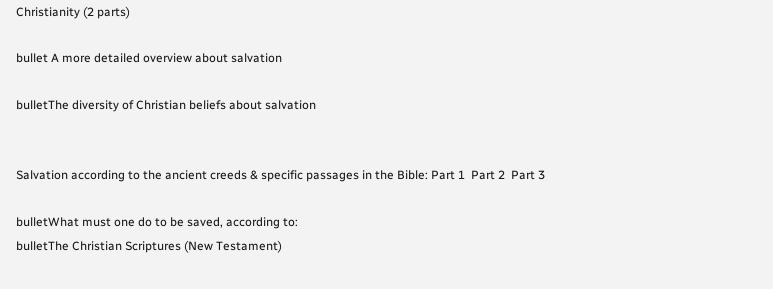Christianity (2 parts)

bullet A more detailed overview about salvation

bulletThe diversity of Christian beliefs about salvation


Salvation according to the ancient creeds & specific passages in the Bible: Part 1  Part 2  Part 3

bulletWhat must one do to be saved, according to:
bulletThe Christian Scriptures (New Testament)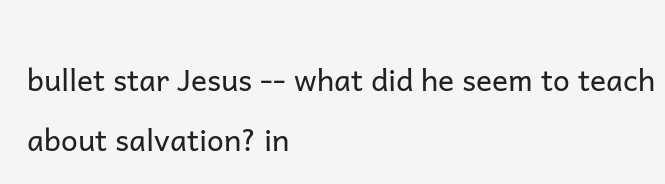bullet star Jesus -- what did he seem to teach about salvation? in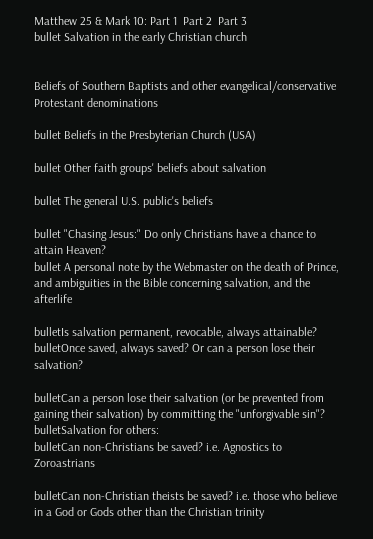Matthew 25 & Mark 10: Part 1  Part 2  Part 3
bullet Salvation in the early Christian church


Beliefs of Southern Baptists and other evangelical/conservative Protestant denominations

bullet Beliefs in the Presbyterian Church (USA)

bullet Other faith groups' beliefs about salvation

bullet The general U.S. public's beliefs

bullet "Chasing Jesus:" Do only Christians have a chance to attain Heaven?
bullet A personal note by the Webmaster on the death of Prince, and ambiguities in the Bible concerning salvation, and the afterlife

bulletIs salvation permanent, revocable, always attainable?
bulletOnce saved, always saved? Or can a person lose their salvation?

bulletCan a person lose their salvation (or be prevented from gaining their salvation) by committing the "unforgivable sin"?
bulletSalvation for others:
bulletCan non-Christians be saved? i.e. Agnostics to Zoroastrians

bulletCan non-Christian theists be saved? i.e. those who believe in a God or Gods other than the Christian trinity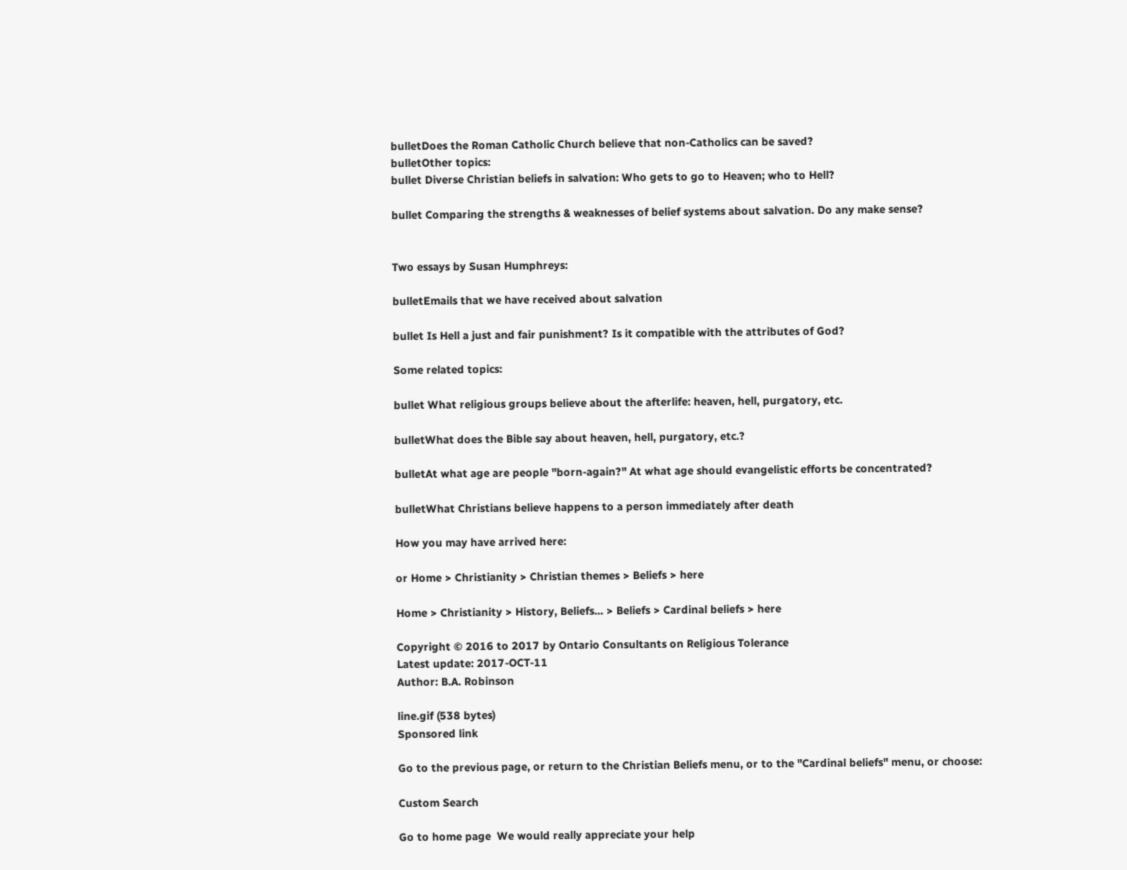bulletDoes the Roman Catholic Church believe that non-Catholics can be saved?
bulletOther topics:
bullet Diverse Christian beliefs in salvation: Who gets to go to Heaven; who to Hell?

bullet Comparing the strengths & weaknesses of belief systems about salvation. Do any make sense?


Two essays by Susan Humphreys:

bulletEmails that we have received about salvation

bullet Is Hell a just and fair punishment? Is it compatible with the attributes of God?

Some related topics:

bullet What religious groups believe about the afterlife: heaven, hell, purgatory, etc.

bulletWhat does the Bible say about heaven, hell, purgatory, etc.?

bulletAt what age are people "born-again?" At what age should evangelistic efforts be concentrated?

bulletWhat Christians believe happens to a person immediately after death

How you may have arrived here:

or Home > Christianity > Christian themes > Beliefs > here

Home > Christianity > History, Beliefs... > Beliefs > Cardinal beliefs > here

Copyright © 2016 to 2017 by Ontario Consultants on Religious Tolerance
Latest update: 2017-OCT-11
Author: B.A. Robinson

line.gif (538 bytes)
Sponsored link

Go to the previous page, or return to the Christian Beliefs menu, or to the "Cardinal beliefs" menu, or choose:

Custom Search

Go to home page  We would really appreciate your help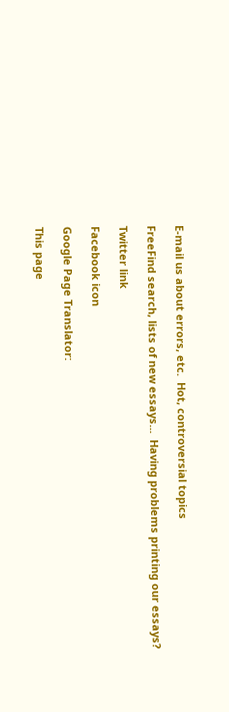E-mail us about errors, etc.  Hot, controversial topics

FreeFind search, lists of new essays...  Having problems printing our essays?

Twitter link

Facebook icon

Google Page Translator:

This page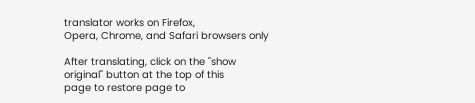translator works on Firefox,
Opera, Chrome, and Safari browsers only

After translating, click on the "show
original" button at the top of this
page to restore page to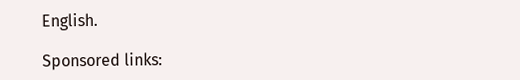English.

Sponsored links: